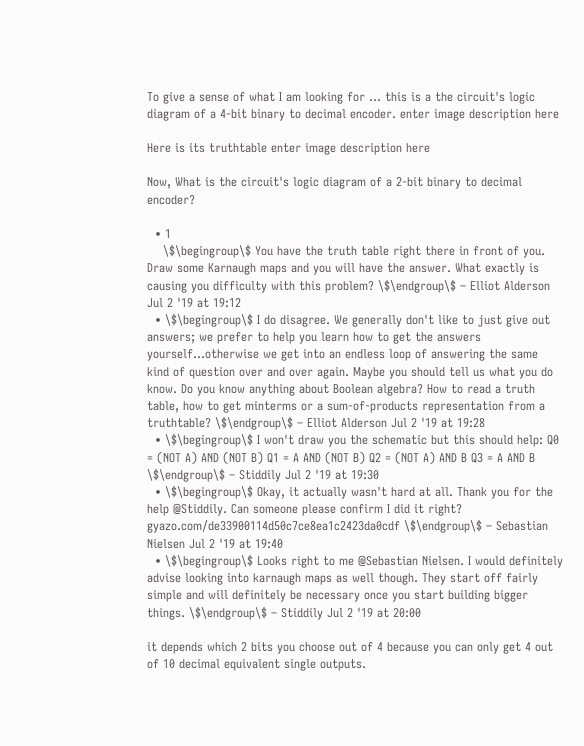To give a sense of what I am looking for ... this is a the circuit's logic diagram of a 4-bit binary to decimal encoder. enter image description here

Here is its truthtable enter image description here

Now, What is the circuit's logic diagram of a 2-bit binary to decimal encoder?

  • 1
    \$\begingroup\$ You have the truth table right there in front of you. Draw some Karnaugh maps and you will have the answer. What exactly is causing you difficulty with this problem? \$\endgroup\$ – Elliot Alderson Jul 2 '19 at 19:12
  • \$\begingroup\$ I do disagree. We generally don't like to just give out answers; we prefer to help you learn how to get the answers yourself...otherwise we get into an endless loop of answering the same kind of question over and over again. Maybe you should tell us what you do know. Do you know anything about Boolean algebra? How to read a truth table, how to get minterms or a sum-of-products representation from a truthtable? \$\endgroup\$ – Elliot Alderson Jul 2 '19 at 19:28
  • \$\begingroup\$ I won't draw you the schematic but this should help: Q0 = (NOT A) AND (NOT B) Q1 = A AND (NOT B) Q2 = (NOT A) AND B Q3 = A AND B \$\endgroup\$ – Stiddily Jul 2 '19 at 19:30
  • \$\begingroup\$ Okay, it actually wasn't hard at all. Thank you for the help @Stiddily. Can someone please confirm I did it right? gyazo.com/de33900114d50c7ce8ea1c2423da0cdf \$\endgroup\$ – Sebastian Nielsen Jul 2 '19 at 19:40
  • \$\begingroup\$ Looks right to me @Sebastian Nielsen. I would definitely advise looking into karnaugh maps as well though. They start off fairly simple and will definitely be necessary once you start building bigger things. \$\endgroup\$ – Stiddily Jul 2 '19 at 20:00

it depends which 2 bits you choose out of 4 because you can only get 4 out of 10 decimal equivalent single outputs.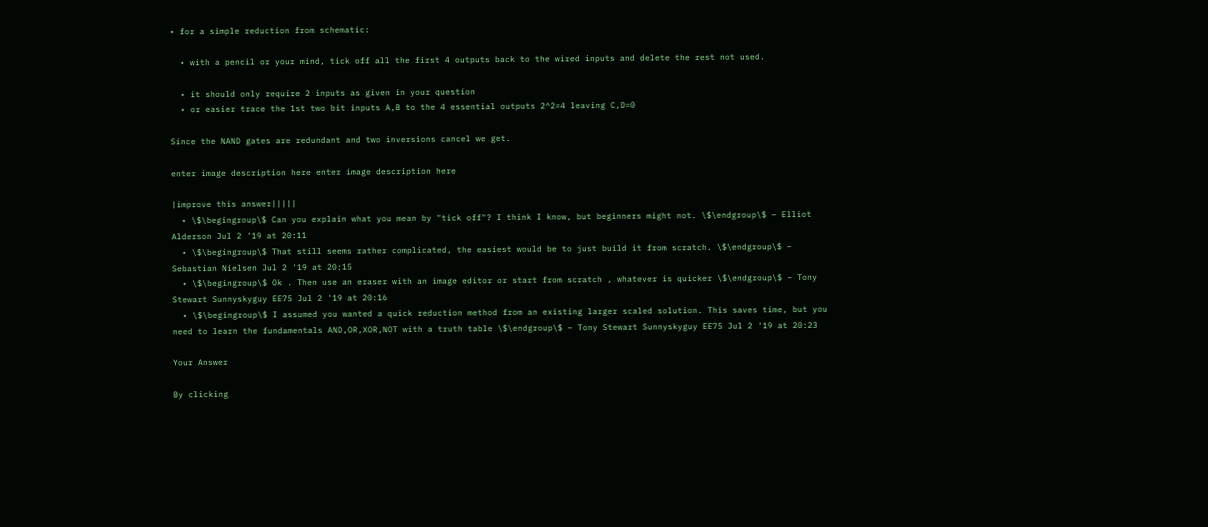• for a simple reduction from schematic:

  • with a pencil or your mind, tick off all the first 4 outputs back to the wired inputs and delete the rest not used.

  • it should only require 2 inputs as given in your question
  • or easier trace the 1st two bit inputs A,B to the 4 essential outputs 2^2=4 leaving C,D=0

Since the NAND gates are redundant and two inversions cancel we get.

enter image description here enter image description here

|improve this answer|||||
  • \$\begingroup\$ Can you explain what you mean by "tick off"? I think I know, but beginners might not. \$\endgroup\$ – Elliot Alderson Jul 2 '19 at 20:11
  • \$\begingroup\$ That still seems rather complicated, the easiest would be to just build it from scratch. \$\endgroup\$ – Sebastian Nielsen Jul 2 '19 at 20:15
  • \$\begingroup\$ Ok . Then use an eraser with an image editor or start from scratch , whatever is quicker \$\endgroup\$ – Tony Stewart Sunnyskyguy EE75 Jul 2 '19 at 20:16
  • \$\begingroup\$ I assumed you wanted a quick reduction method from an existing larger scaled solution. This saves time, but you need to learn the fundamentals AND,OR,XOR,NOT with a truth table \$\endgroup\$ – Tony Stewart Sunnyskyguy EE75 Jul 2 '19 at 20:23

Your Answer

By clicking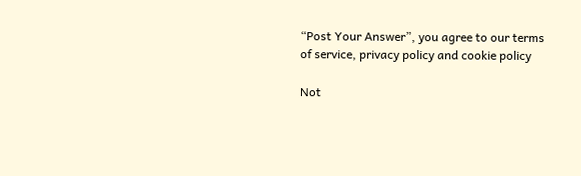“Post Your Answer”, you agree to our terms of service, privacy policy and cookie policy

Not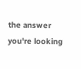the answer you're looking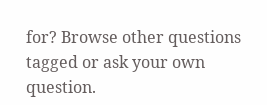for? Browse other questions tagged or ask your own question.